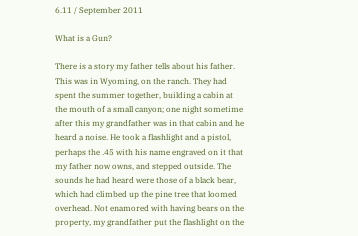6.11 / September 2011

What is a Gun?

There is a story my father tells about his father. This was in Wyoming, on the ranch. They had spent the summer together, building a cabin at the mouth of a small canyon; one night sometime after this my grandfather was in that cabin and he heard a noise. He took a flashlight and a pistol, perhaps the .45 with his name engraved on it that my father now owns, and stepped outside. The sounds he had heard were those of a black bear, which had climbed up the pine tree that loomed overhead. Not enamored with having bears on the property, my grandfather put the flashlight on the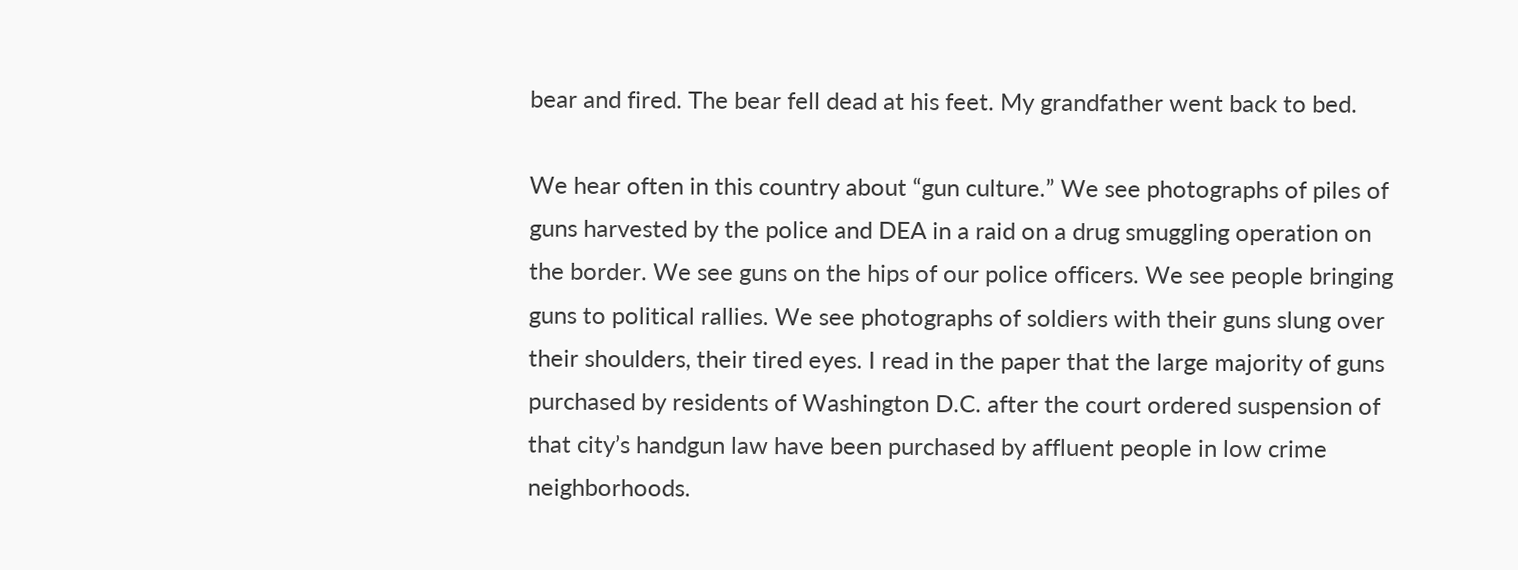bear and fired. The bear fell dead at his feet. My grandfather went back to bed.

We hear often in this country about “gun culture.” We see photographs of piles of guns harvested by the police and DEA in a raid on a drug smuggling operation on the border. We see guns on the hips of our police officers. We see people bringing guns to political rallies. We see photographs of soldiers with their guns slung over their shoulders, their tired eyes. I read in the paper that the large majority of guns purchased by residents of Washington D.C. after the court ordered suspension of that city’s handgun law have been purchased by affluent people in low crime neighborhoods.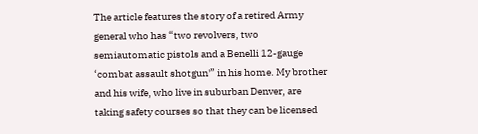The article features the story of a retired Army general who has “two revolvers, two semiautomatic pistols and a Benelli 12-gauge ‘combat assault shotgun'” in his home. My brother and his wife, who live in suburban Denver, are taking safety courses so that they can be licensed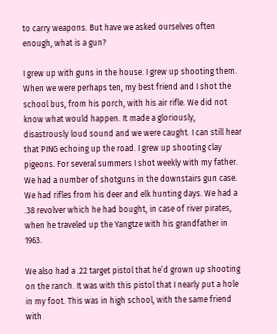to carry weapons. But have we asked ourselves often enough, what is a gun?

I grew up with guns in the house. I grew up shooting them. When we were perhaps ten, my best friend and I shot the school bus, from his porch, with his air rifle. We did not know what would happen. It made a gloriously, disastrously loud sound and we were caught. I can still hear that PING echoing up the road. I grew up shooting clay pigeons. For several summers I shot weekly with my father. We had a number of shotguns in the downstairs gun case. We had rifles from his deer and elk hunting days. We had a .38 revolver which he had bought, in case of river pirates, when he traveled up the Yangtze with his grandfather in 1963.

We also had a .22 target pistol that he’d grown up shooting on the ranch. It was with this pistol that I nearly put a hole in my foot. This was in high school, with the same friend with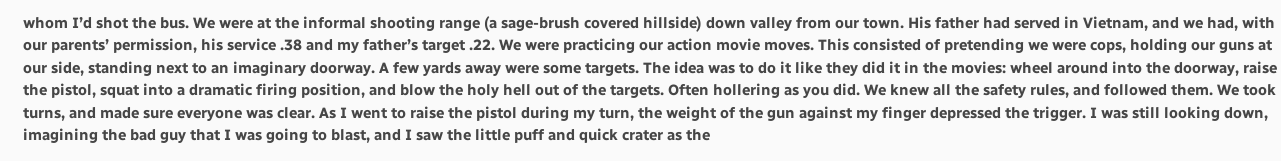whom I’d shot the bus. We were at the informal shooting range (a sage-brush covered hillside) down valley from our town. His father had served in Vietnam, and we had, with our parents’ permission, his service .38 and my father’s target .22. We were practicing our action movie moves. This consisted of pretending we were cops, holding our guns at our side, standing next to an imaginary doorway. A few yards away were some targets. The idea was to do it like they did it in the movies: wheel around into the doorway, raise the pistol, squat into a dramatic firing position, and blow the holy hell out of the targets. Often hollering as you did. We knew all the safety rules, and followed them. We took turns, and made sure everyone was clear. As I went to raise the pistol during my turn, the weight of the gun against my finger depressed the trigger. I was still looking down, imagining the bad guy that I was going to blast, and I saw the little puff and quick crater as the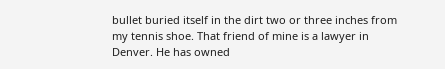bullet buried itself in the dirt two or three inches from my tennis shoe. That friend of mine is a lawyer in Denver. He has owned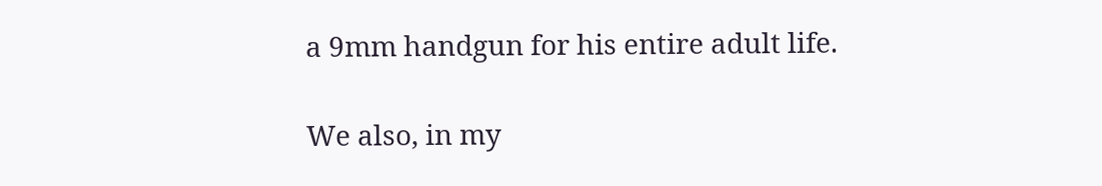a 9mm handgun for his entire adult life.

We also, in my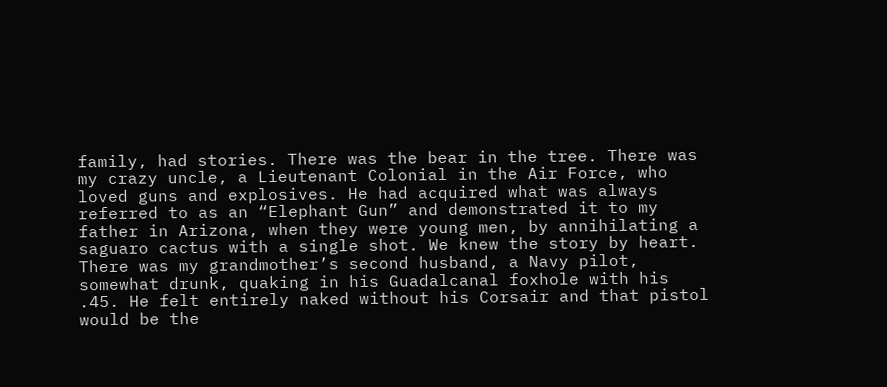family, had stories. There was the bear in the tree. There was my crazy uncle, a Lieutenant Colonial in the Air Force, who loved guns and explosives. He had acquired what was always referred to as an “Elephant Gun” and demonstrated it to my father in Arizona, when they were young men, by annihilating a saguaro cactus with a single shot. We knew the story by heart. There was my grandmother’s second husband, a Navy pilot, somewhat drunk, quaking in his Guadalcanal foxhole with his .45. He felt entirely naked without his Corsair and that pistol would be the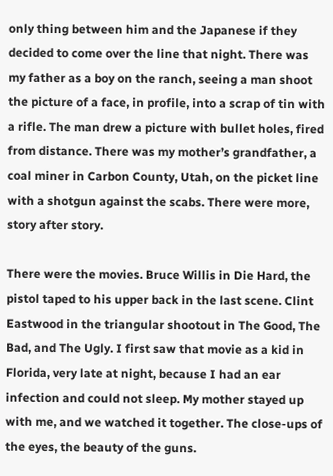only thing between him and the Japanese if they decided to come over the line that night. There was my father as a boy on the ranch, seeing a man shoot the picture of a face, in profile, into a scrap of tin with a rifle. The man drew a picture with bullet holes, fired from distance. There was my mother’s grandfather, a coal miner in Carbon County, Utah, on the picket line with a shotgun against the scabs. There were more, story after story.

There were the movies. Bruce Willis in Die Hard, the pistol taped to his upper back in the last scene. Clint Eastwood in the triangular shootout in The Good, The Bad, and The Ugly. I first saw that movie as a kid in Florida, very late at night, because I had an ear infection and could not sleep. My mother stayed up with me, and we watched it together. The close-ups of the eyes, the beauty of the guns.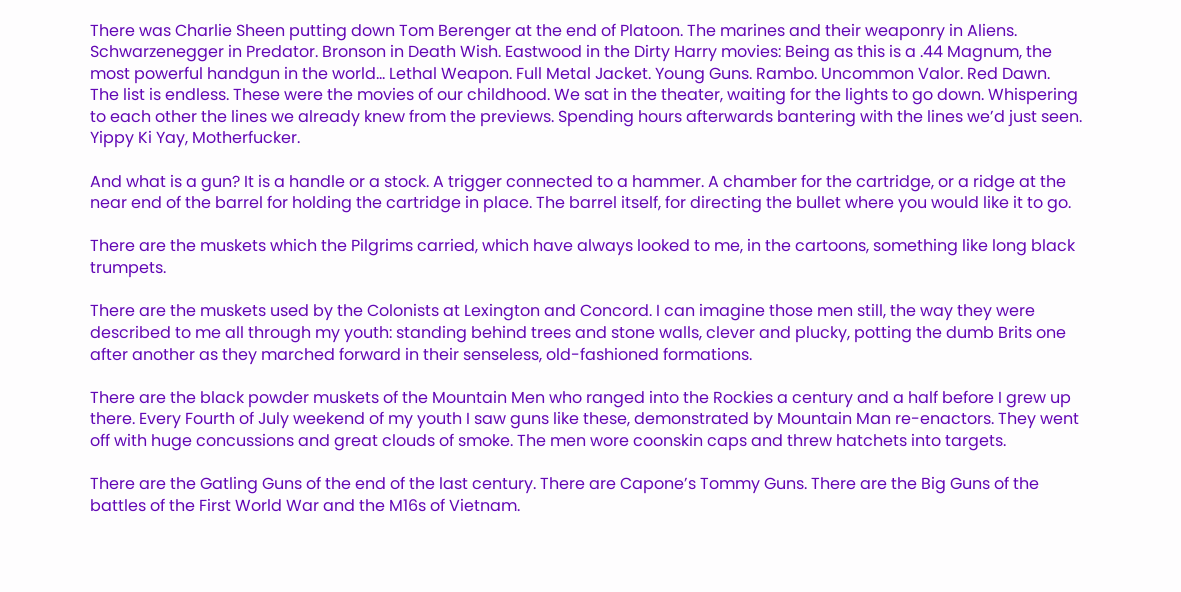There was Charlie Sheen putting down Tom Berenger at the end of Platoon. The marines and their weaponry in Aliens. Schwarzenegger in Predator. Bronson in Death Wish. Eastwood in the Dirty Harry movies: Being as this is a .44 Magnum, the most powerful handgun in the world… Lethal Weapon. Full Metal Jacket. Young Guns. Rambo. Uncommon Valor. Red Dawn. The list is endless. These were the movies of our childhood. We sat in the theater, waiting for the lights to go down. Whispering to each other the lines we already knew from the previews. Spending hours afterwards bantering with the lines we’d just seen. Yippy Ki Yay, Motherfucker.

And what is a gun? It is a handle or a stock. A trigger connected to a hammer. A chamber for the cartridge, or a ridge at the near end of the barrel for holding the cartridge in place. The barrel itself, for directing the bullet where you would like it to go.

There are the muskets which the Pilgrims carried, which have always looked to me, in the cartoons, something like long black trumpets.

There are the muskets used by the Colonists at Lexington and Concord. I can imagine those men still, the way they were described to me all through my youth: standing behind trees and stone walls, clever and plucky, potting the dumb Brits one after another as they marched forward in their senseless, old-fashioned formations.

There are the black powder muskets of the Mountain Men who ranged into the Rockies a century and a half before I grew up there. Every Fourth of July weekend of my youth I saw guns like these, demonstrated by Mountain Man re-enactors. They went off with huge concussions and great clouds of smoke. The men wore coonskin caps and threw hatchets into targets.

There are the Gatling Guns of the end of the last century. There are Capone’s Tommy Guns. There are the Big Guns of the battles of the First World War and the M16s of Vietnam.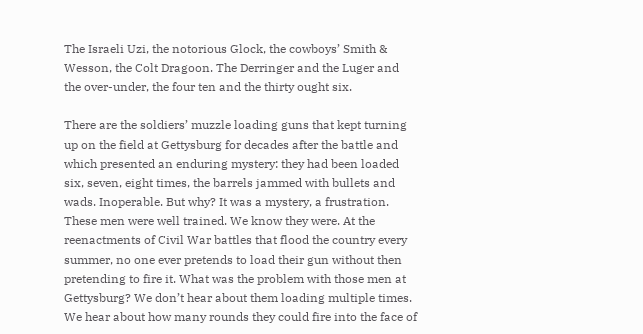The Israeli Uzi, the notorious Glock, the cowboys’ Smith & Wesson, the Colt Dragoon. The Derringer and the Luger and the over-under, the four ten and the thirty ought six.

There are the soldiers’ muzzle loading guns that kept turning up on the field at Gettysburg for decades after the battle and which presented an enduring mystery: they had been loaded six, seven, eight times, the barrels jammed with bullets and wads. Inoperable. But why? It was a mystery, a frustration. These men were well trained. We know they were. At the reenactments of Civil War battles that flood the country every summer, no one ever pretends to load their gun without then pretending to fire it. What was the problem with those men at Gettysburg? We don’t hear about them loading multiple times. We hear about how many rounds they could fire into the face of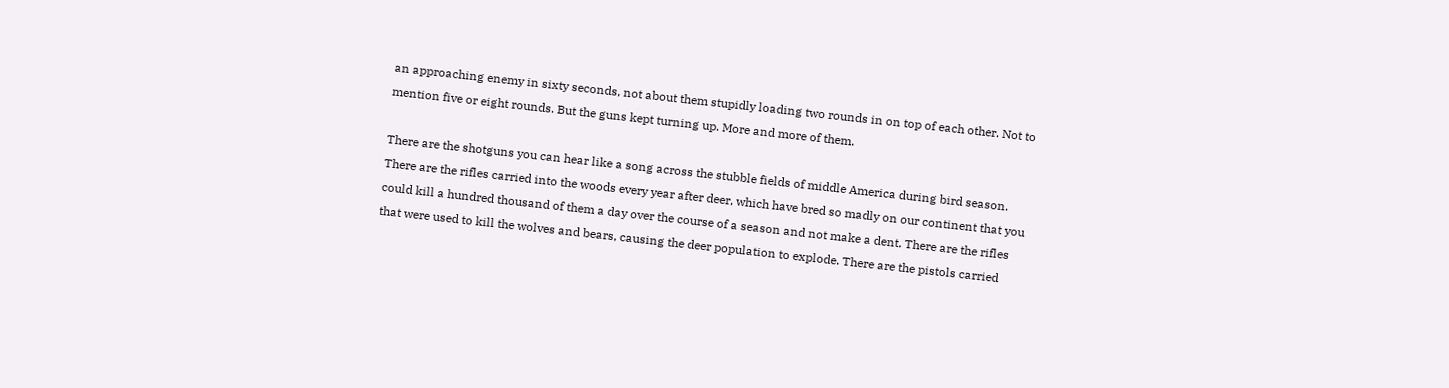an approaching enemy in sixty seconds, not about them stupidly loading two rounds in on top of each other. Not to mention five or eight rounds. But the guns kept turning up. More and more of them.

There are the shotguns you can hear like a song across the stubble fields of middle America during bird season. There are the rifles carried into the woods every year after deer, which have bred so madly on our continent that you could kill a hundred thousand of them a day over the course of a season and not make a dent. There are the rifles that were used to kill the wolves and bears, causing the deer population to explode. There are the pistols carried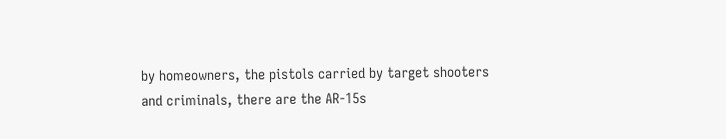by homeowners, the pistols carried by target shooters and criminals, there are the AR-15s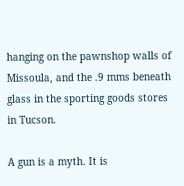hanging on the pawnshop walls of Missoula, and the .9 mms beneath glass in the sporting goods stores in Tucson.

A gun is a myth. It is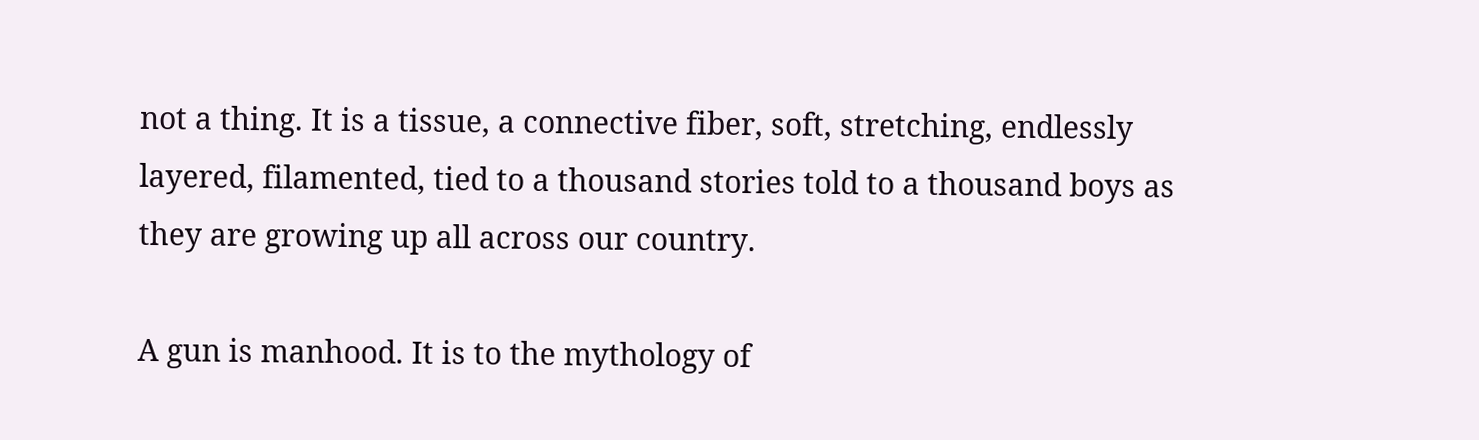not a thing. It is a tissue, a connective fiber, soft, stretching, endlessly layered, filamented, tied to a thousand stories told to a thousand boys as they are growing up all across our country.

A gun is manhood. It is to the mythology of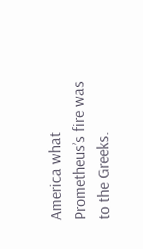America what Prometheus’s fire was to the Greeks.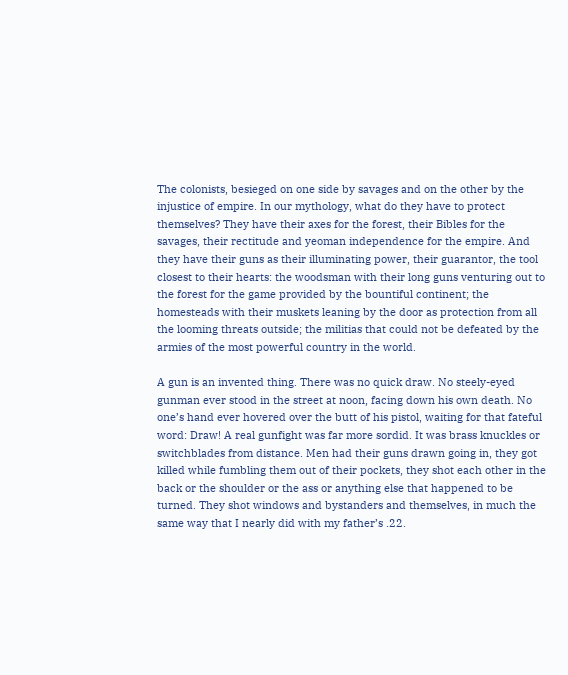The colonists, besieged on one side by savages and on the other by the injustice of empire. In our mythology, what do they have to protect themselves? They have their axes for the forest, their Bibles for the savages, their rectitude and yeoman independence for the empire. And they have their guns as their illuminating power, their guarantor, the tool closest to their hearts: the woodsman with their long guns venturing out to the forest for the game provided by the bountiful continent; the homesteads with their muskets leaning by the door as protection from all the looming threats outside; the militias that could not be defeated by the armies of the most powerful country in the world.

A gun is an invented thing. There was no quick draw. No steely-eyed gunman ever stood in the street at noon, facing down his own death. No one’s hand ever hovered over the butt of his pistol, waiting for that fateful word: Draw! A real gunfight was far more sordid. It was brass knuckles or switchblades from distance. Men had their guns drawn going in, they got killed while fumbling them out of their pockets, they shot each other in the back or the shoulder or the ass or anything else that happened to be turned. They shot windows and bystanders and themselves, in much the same way that I nearly did with my father’s .22.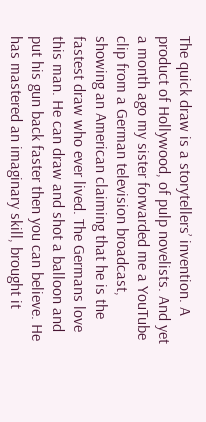The quick draw is a storytellers’ invention. A product of Hollywood, of pulp novelists. And yet a month ago my sister forwarded me a YouTube clip from a German television broadcast, showing an American claiming that he is the fastest draw who ever lived. The Germans love this man. He can draw and shot a balloon and put his gun back faster then you can believe. He has mastered an imaginary skill, brought it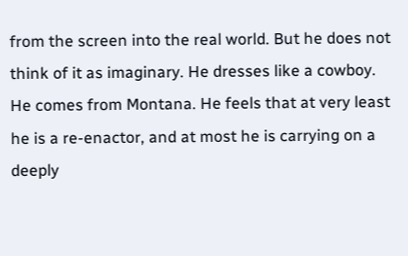from the screen into the real world. But he does not think of it as imaginary. He dresses like a cowboy. He comes from Montana. He feels that at very least he is a re-enactor, and at most he is carrying on a deeply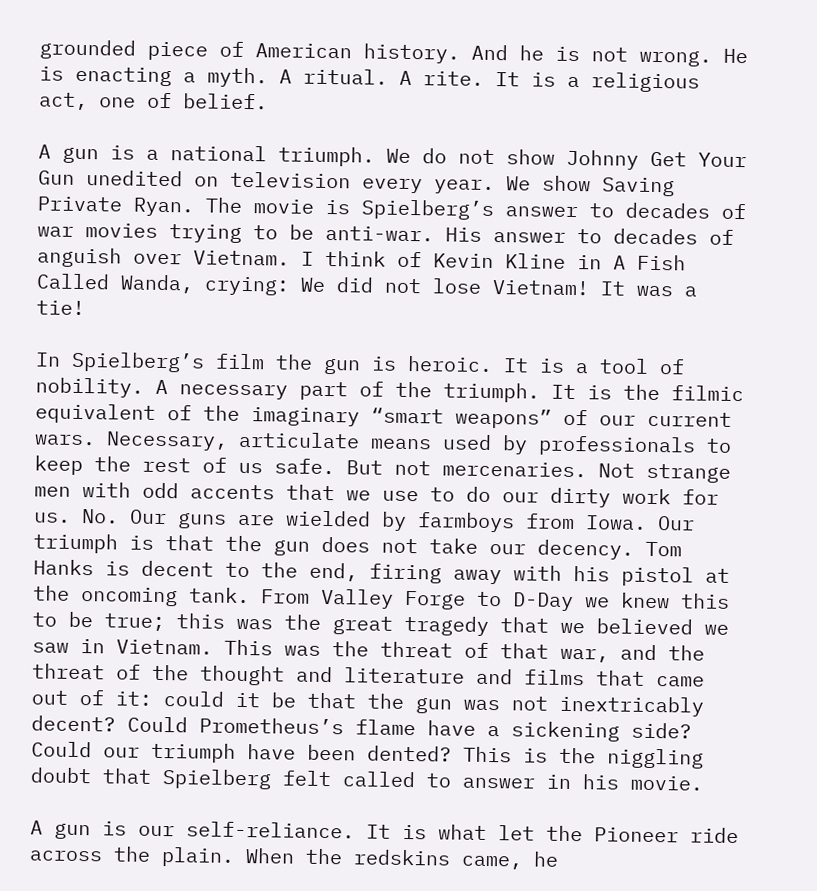grounded piece of American history. And he is not wrong. He is enacting a myth. A ritual. A rite. It is a religious act, one of belief.

A gun is a national triumph. We do not show Johnny Get Your Gun unedited on television every year. We show Saving Private Ryan. The movie is Spielberg’s answer to decades of war movies trying to be anti-war. His answer to decades of anguish over Vietnam. I think of Kevin Kline in A Fish Called Wanda, crying: We did not lose Vietnam! It was a tie!

In Spielberg’s film the gun is heroic. It is a tool of nobility. A necessary part of the triumph. It is the filmic equivalent of the imaginary “smart weapons” of our current wars. Necessary, articulate means used by professionals to keep the rest of us safe. But not mercenaries. Not strange men with odd accents that we use to do our dirty work for us. No. Our guns are wielded by farmboys from Iowa. Our triumph is that the gun does not take our decency. Tom Hanks is decent to the end, firing away with his pistol at the oncoming tank. From Valley Forge to D-Day we knew this to be true; this was the great tragedy that we believed we saw in Vietnam. This was the threat of that war, and the threat of the thought and literature and films that came out of it: could it be that the gun was not inextricably decent? Could Prometheus’s flame have a sickening side? Could our triumph have been dented? This is the niggling doubt that Spielberg felt called to answer in his movie.

A gun is our self-reliance. It is what let the Pioneer ride across the plain. When the redskins came, he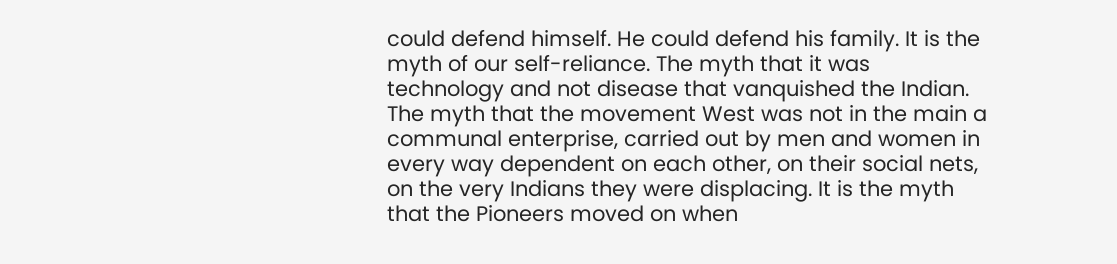could defend himself. He could defend his family. It is the myth of our self-reliance. The myth that it was technology and not disease that vanquished the Indian. The myth that the movement West was not in the main a communal enterprise, carried out by men and women in every way dependent on each other, on their social nets, on the very Indians they were displacing. It is the myth that the Pioneers moved on when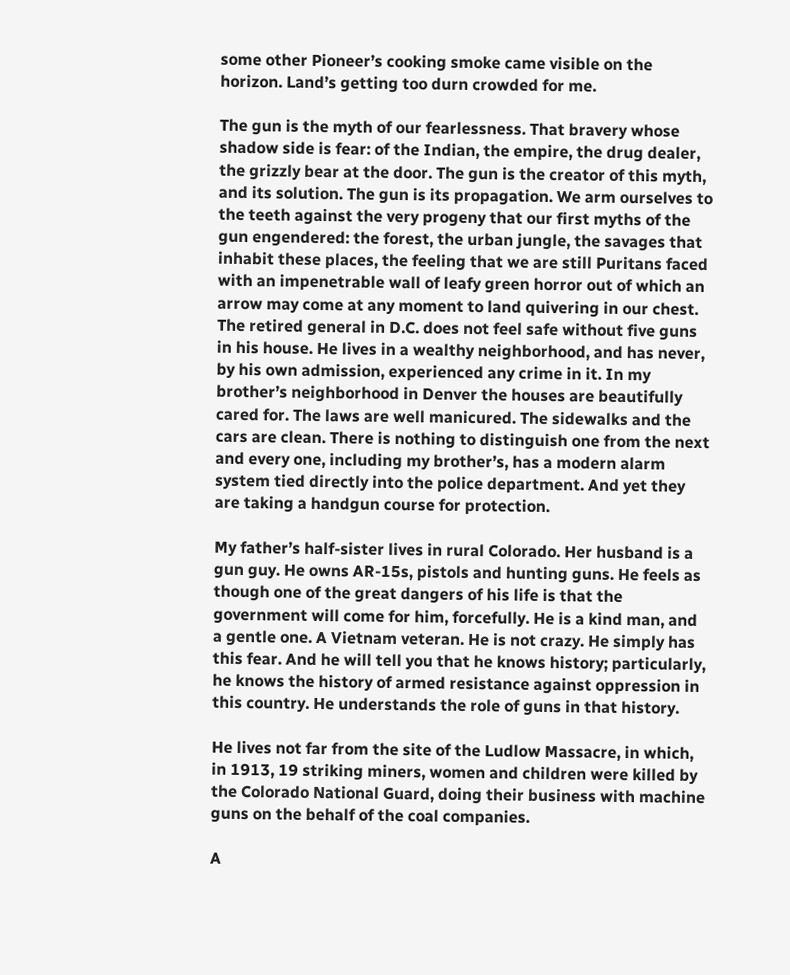some other Pioneer’s cooking smoke came visible on the horizon. Land’s getting too durn crowded for me.

The gun is the myth of our fearlessness. That bravery whose shadow side is fear: of the Indian, the empire, the drug dealer, the grizzly bear at the door. The gun is the creator of this myth, and its solution. The gun is its propagation. We arm ourselves to the teeth against the very progeny that our first myths of the gun engendered: the forest, the urban jungle, the savages that inhabit these places, the feeling that we are still Puritans faced with an impenetrable wall of leafy green horror out of which an arrow may come at any moment to land quivering in our chest. The retired general in D.C. does not feel safe without five guns in his house. He lives in a wealthy neighborhood, and has never, by his own admission, experienced any crime in it. In my brother’s neighborhood in Denver the houses are beautifully cared for. The laws are well manicured. The sidewalks and the cars are clean. There is nothing to distinguish one from the next and every one, including my brother’s, has a modern alarm system tied directly into the police department. And yet they are taking a handgun course for protection.

My father’s half-sister lives in rural Colorado. Her husband is a gun guy. He owns AR-15s, pistols and hunting guns. He feels as though one of the great dangers of his life is that the government will come for him, forcefully. He is a kind man, and a gentle one. A Vietnam veteran. He is not crazy. He simply has this fear. And he will tell you that he knows history; particularly, he knows the history of armed resistance against oppression in this country. He understands the role of guns in that history.

He lives not far from the site of the Ludlow Massacre, in which, in 1913, 19 striking miners, women and children were killed by the Colorado National Guard, doing their business with machine guns on the behalf of the coal companies.

A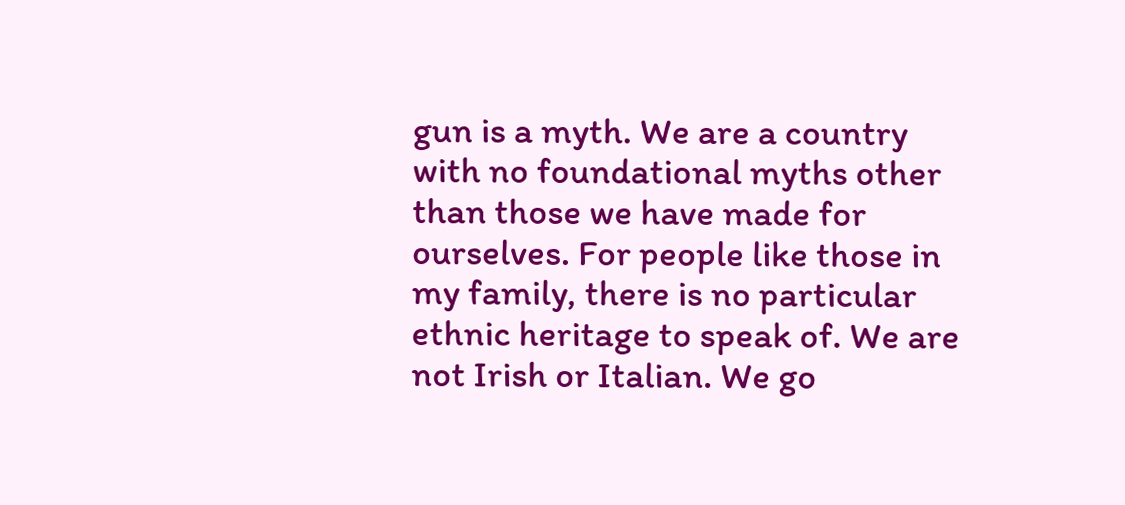gun is a myth. We are a country with no foundational myths other than those we have made for ourselves. For people like those in my family, there is no particular ethnic heritage to speak of. We are not Irish or Italian. We go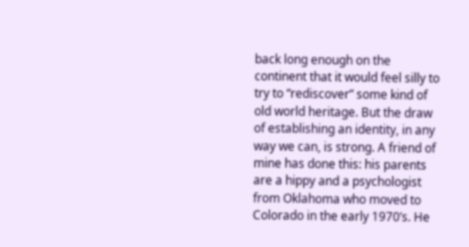back long enough on the continent that it would feel silly to try to “rediscover” some kind of old world heritage. But the draw of establishing an identity, in any way we can, is strong. A friend of mine has done this: his parents are a hippy and a psychologist from Oklahoma who moved to Colorado in the early 1970’s. He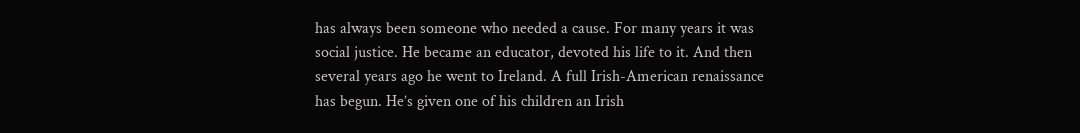has always been someone who needed a cause. For many years it was social justice. He became an educator, devoted his life to it. And then several years ago he went to Ireland. A full Irish-American renaissance has begun. He’s given one of his children an Irish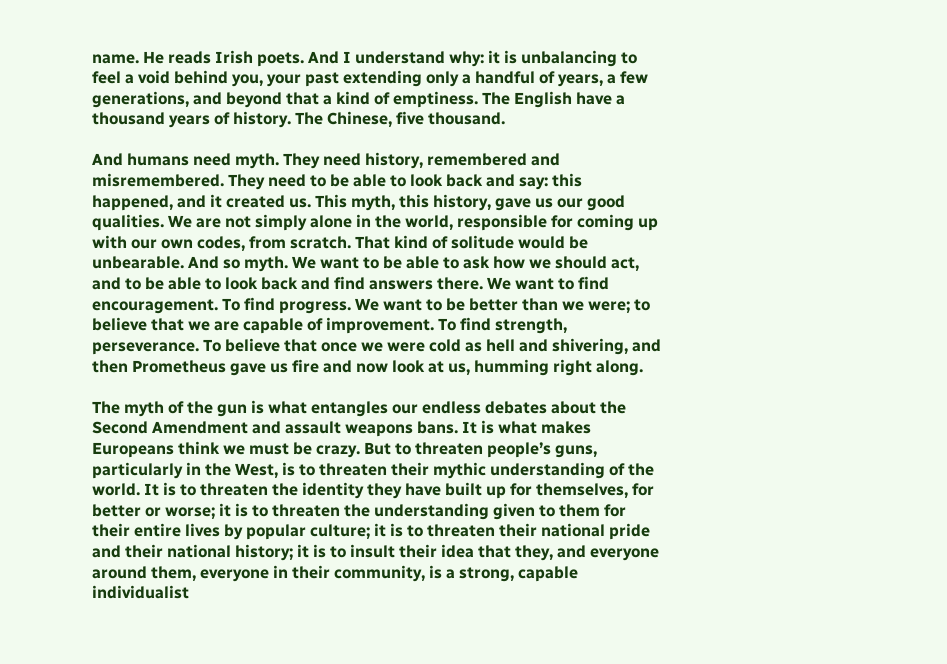name. He reads Irish poets. And I understand why: it is unbalancing to feel a void behind you, your past extending only a handful of years, a few generations, and beyond that a kind of emptiness. The English have a thousand years of history. The Chinese, five thousand.

And humans need myth. They need history, remembered and misremembered. They need to be able to look back and say: this happened, and it created us. This myth, this history, gave us our good qualities. We are not simply alone in the world, responsible for coming up with our own codes, from scratch. That kind of solitude would be unbearable. And so myth. We want to be able to ask how we should act, and to be able to look back and find answers there. We want to find encouragement. To find progress. We want to be better than we were; to believe that we are capable of improvement. To find strength, perseverance. To believe that once we were cold as hell and shivering, and then Prometheus gave us fire and now look at us, humming right along.

The myth of the gun is what entangles our endless debates about the Second Amendment and assault weapons bans. It is what makes Europeans think we must be crazy. But to threaten people’s guns, particularly in the West, is to threaten their mythic understanding of the world. It is to threaten the identity they have built up for themselves, for better or worse; it is to threaten the understanding given to them for their entire lives by popular culture; it is to threaten their national pride and their national history; it is to insult their idea that they, and everyone around them, everyone in their community, is a strong, capable individualist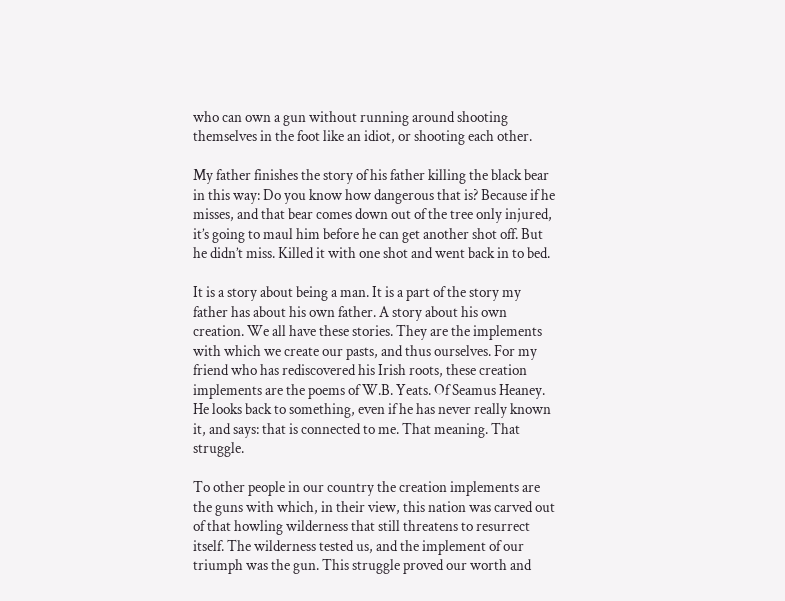who can own a gun without running around shooting themselves in the foot like an idiot, or shooting each other.

My father finishes the story of his father killing the black bear in this way: Do you know how dangerous that is? Because if he misses, and that bear comes down out of the tree only injured, it’s going to maul him before he can get another shot off. But he didn’t miss. Killed it with one shot and went back in to bed.

It is a story about being a man. It is a part of the story my father has about his own father. A story about his own creation. We all have these stories. They are the implements with which we create our pasts, and thus ourselves. For my friend who has rediscovered his Irish roots, these creation implements are the poems of W.B. Yeats. Of Seamus Heaney. He looks back to something, even if he has never really known it, and says: that is connected to me. That meaning. That struggle.

To other people in our country the creation implements are the guns with which, in their view, this nation was carved out of that howling wilderness that still threatens to resurrect itself. The wilderness tested us, and the implement of our triumph was the gun. This struggle proved our worth and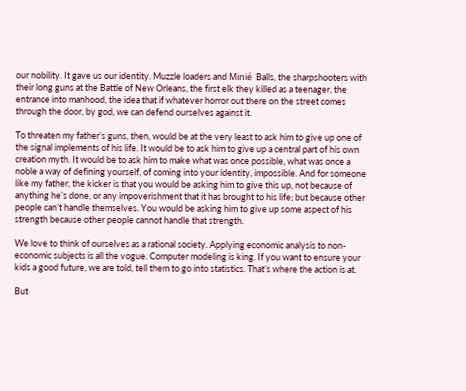our nobility. It gave us our identity. Muzzle loaders and Minié  Balls, the sharpshooters with their long guns at the Battle of New Orleans, the first elk they killed as a teenager, the entrance into manhood, the idea that if whatever horror out there on the street comes through the door, by god, we can defend ourselves against it.

To threaten my father’s guns, then, would be at the very least to ask him to give up one of the signal implements of his life. It would be to ask him to give up a central part of his own creation myth. It would be to ask him to make what was once possible, what was once a noble a way of defining yourself, of coming into your identity, impossible. And for someone like my father, the kicker is that you would be asking him to give this up, not because of anything he’s done, or any impoverishment that it has brought to his life; but because other people can’t handle themselves. You would be asking him to give up some aspect of his strength because other people cannot handle that strength.

We love to think of ourselves as a rational society. Applying economic analysis to non-economic subjects is all the vogue. Computer modeling is king. If you want to ensure your kids a good future, we are told, tell them to go into statistics. That’s where the action is at.

But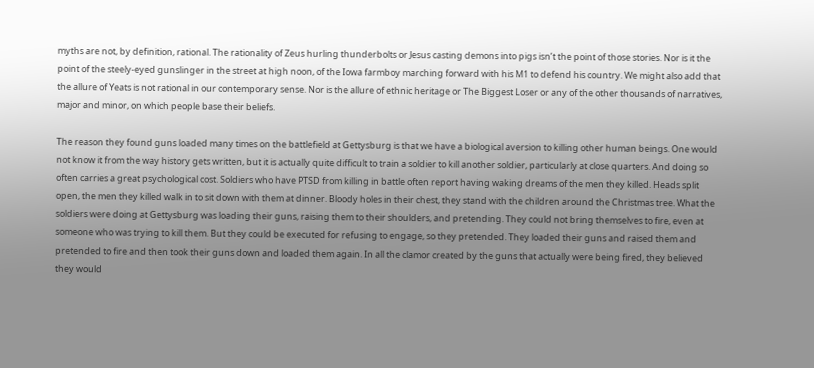myths are not, by definition, rational. The rationality of Zeus hurling thunderbolts or Jesus casting demons into pigs isn’t the point of those stories. Nor is it the point of the steely-eyed gunslinger in the street at high noon, of the Iowa farmboy marching forward with his M1 to defend his country. We might also add that the allure of Yeats is not rational in our contemporary sense. Nor is the allure of ethnic heritage or The Biggest Loser or any of the other thousands of narratives, major and minor, on which people base their beliefs.

The reason they found guns loaded many times on the battlefield at Gettysburg is that we have a biological aversion to killing other human beings. One would not know it from the way history gets written, but it is actually quite difficult to train a soldier to kill another soldier, particularly at close quarters. And doing so often carries a great psychological cost. Soldiers who have PTSD from killing in battle often report having waking dreams of the men they killed. Heads split open, the men they killed walk in to sit down with them at dinner. Bloody holes in their chest, they stand with the children around the Christmas tree. What the soldiers were doing at Gettysburg was loading their guns, raising them to their shoulders, and pretending. They could not bring themselves to fire, even at someone who was trying to kill them. But they could be executed for refusing to engage, so they pretended. They loaded their guns and raised them and pretended to fire and then took their guns down and loaded them again. In all the clamor created by the guns that actually were being fired, they believed they would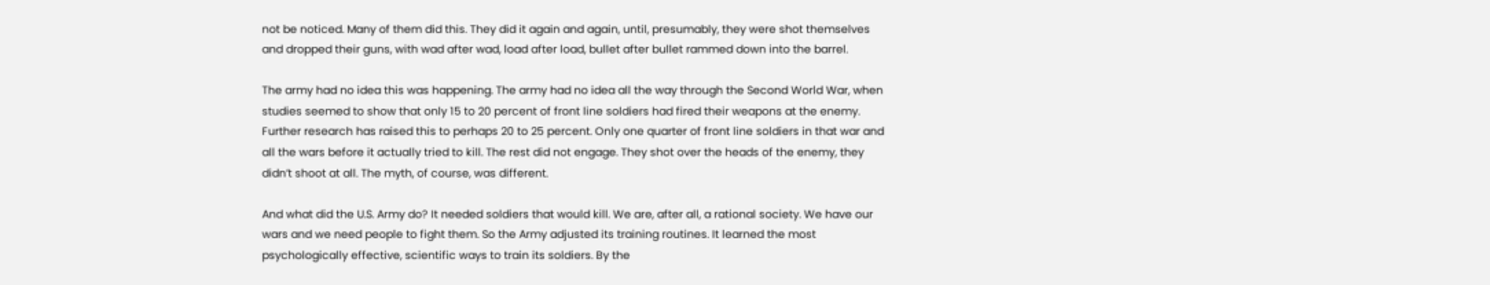not be noticed. Many of them did this. They did it again and again, until, presumably, they were shot themselves and dropped their guns, with wad after wad, load after load, bullet after bullet rammed down into the barrel.

The army had no idea this was happening. The army had no idea all the way through the Second World War, when studies seemed to show that only 15 to 20 percent of front line soldiers had fired their weapons at the enemy. Further research has raised this to perhaps 20 to 25 percent. Only one quarter of front line soldiers in that war and all the wars before it actually tried to kill. The rest did not engage. They shot over the heads of the enemy, they didn’t shoot at all. The myth, of course, was different.

And what did the U.S. Army do? It needed soldiers that would kill. We are, after all, a rational society. We have our wars and we need people to fight them. So the Army adjusted its training routines. It learned the most psychologically effective, scientific ways to train its soldiers. By the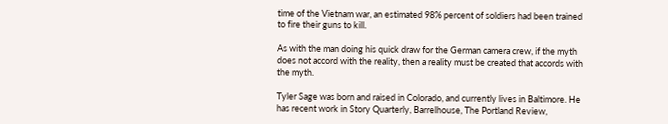time of the Vietnam war, an estimated 98% percent of soldiers had been trained to fire their guns to kill.

As with the man doing his quick draw for the German camera crew, if the myth does not accord with the reality, then a reality must be created that accords with the myth.

Tyler Sage was born and raised in Colorado, and currently lives in Baltimore. He has recent work in Story Quarterly, Barrelhouse, The Portland Review,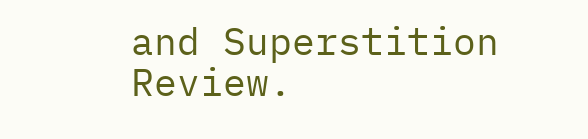and Superstition Review.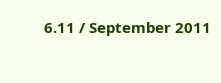6.11 / September 2011